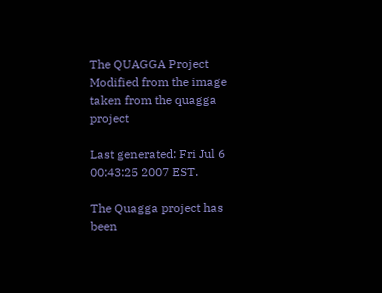The QUAGGA Project
Modified from the image taken from the quagga project

Last generated: Fri Jul 6 00:43:25 2007 EST.

The Quagga project has been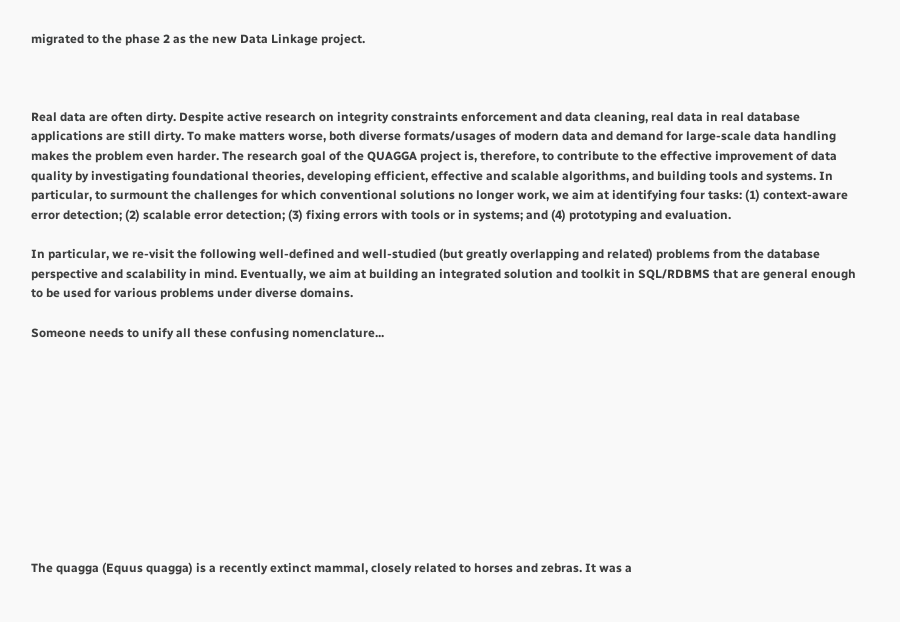migrated to the phase 2 as the new Data Linkage project.



Real data are often dirty. Despite active research on integrity constraints enforcement and data cleaning, real data in real database applications are still dirty. To make matters worse, both diverse formats/usages of modern data and demand for large-scale data handling makes the problem even harder. The research goal of the QUAGGA project is, therefore, to contribute to the effective improvement of data quality by investigating foundational theories, developing efficient, effective and scalable algorithms, and building tools and systems. In particular, to surmount the challenges for which conventional solutions no longer work, we aim at identifying four tasks: (1) context-aware error detection; (2) scalable error detection; (3) fixing errors with tools or in systems; and (4) prototyping and evaluation.

In particular, we re-visit the following well-defined and well-studied (but greatly overlapping and related) problems from the database perspective and scalability in mind. Eventually, we aim at building an integrated solution and toolkit in SQL/RDBMS that are general enough to be used for various problems under diverse domains.

Someone needs to unify all these confusing nomenclature...











The quagga (Equus quagga) is a recently extinct mammal, closely related to horses and zebras. It was a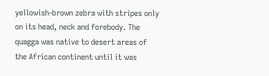yellowish-brown zebra with stripes only on its head, neck and forebody. The quagga was native to desert areas of the African continent until it was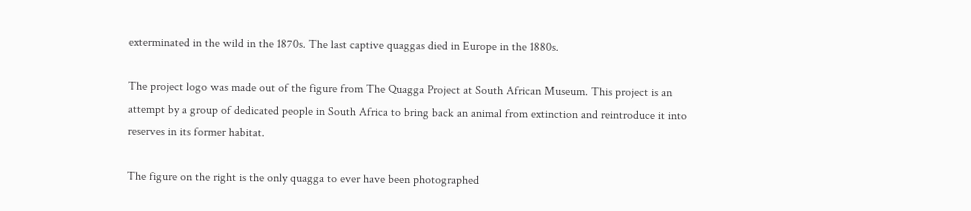exterminated in the wild in the 1870s. The last captive quaggas died in Europe in the 1880s.

The project logo was made out of the figure from The Quagga Project at South African Museum. This project is an attempt by a group of dedicated people in South Africa to bring back an animal from extinction and reintroduce it into reserves in its former habitat.

The figure on the right is the only quagga to ever have been photographed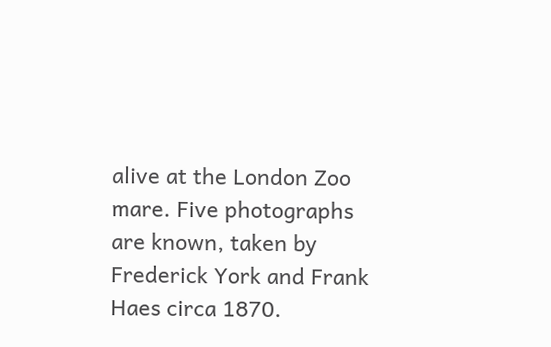alive at the London Zoo mare. Five photographs are known, taken by Frederick York and Frank Haes circa 1870.